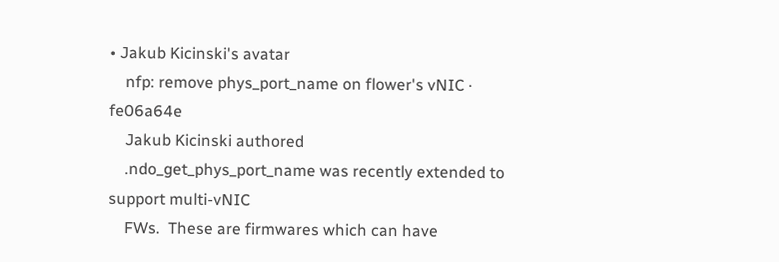• Jakub Kicinski's avatar
    nfp: remove phys_port_name on flower's vNIC · fe06a64e
    Jakub Kicinski authored
    .ndo_get_phys_port_name was recently extended to support multi-vNIC
    FWs.  These are firmwares which can have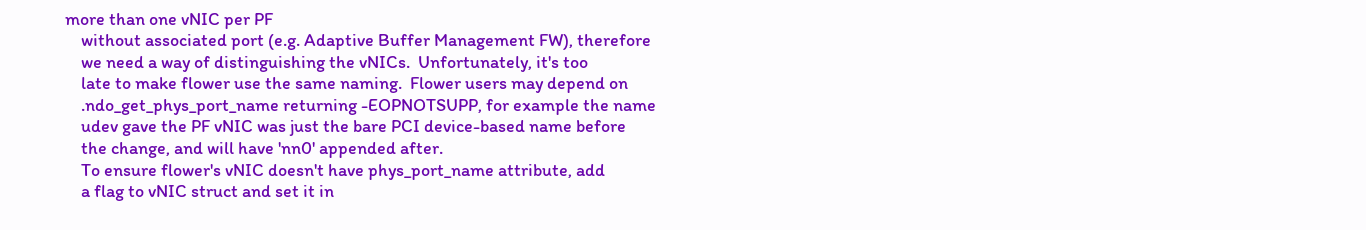more than one vNIC per PF
    without associated port (e.g. Adaptive Buffer Management FW), therefore
    we need a way of distinguishing the vNICs.  Unfortunately, it's too
    late to make flower use the same naming.  Flower users may depend on
    .ndo_get_phys_port_name returning -EOPNOTSUPP, for example the name
    udev gave the PF vNIC was just the bare PCI device-based name before
    the change, and will have 'nn0' appended after.
    To ensure flower's vNIC doesn't have phys_port_name attribute, add
    a flag to vNIC struct and set it in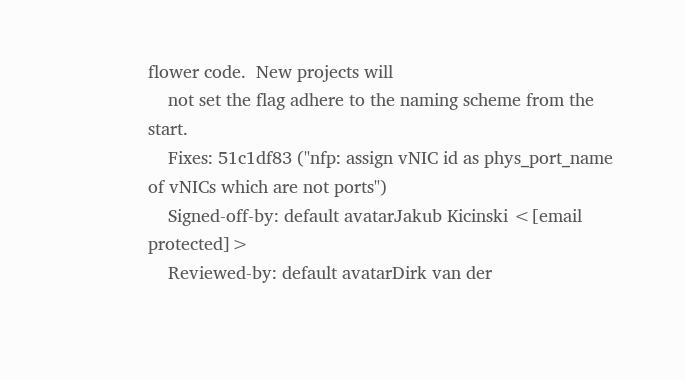flower code.  New projects will
    not set the flag adhere to the naming scheme from the start.
    Fixes: 51c1df83 ("nfp: assign vNIC id as phys_port_name of vNICs which are not ports")
    Signed-off-by: default avatarJakub Kicinski <[email protected]>
    Reviewed-by: default avatarDirk van der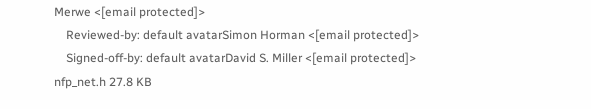Merwe <[email protected]>
    Reviewed-by: default avatarSimon Horman <[email protected]>
    Signed-off-by: default avatarDavid S. Miller <[email protected]>
nfp_net.h 27.8 KB